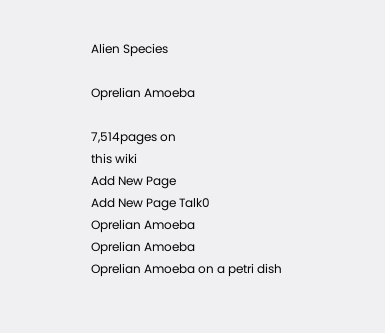Alien Species

Oprelian Amoeba

7,514pages on
this wiki
Add New Page
Add New Page Talk0
Oprelian Amoeba
Oprelian Amoeba
Oprelian Amoeba on a petri dish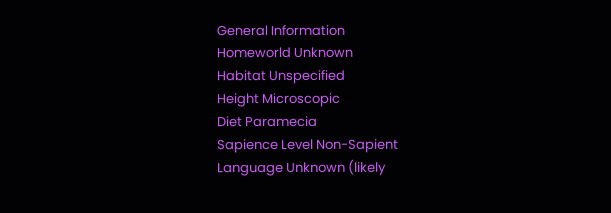General Information
Homeworld Unknown
Habitat Unspecified
Height Microscopic
Diet Paramecia
Sapience Level Non-Sapient
Language Unknown (likely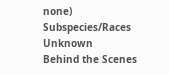none)
Subspecies/Races Unknown
Behind the Scenes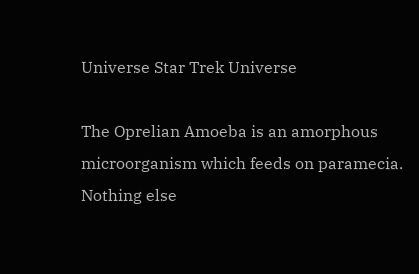Universe Star Trek Universe

The Oprelian Amoeba is an amorphous microorganism which feeds on paramecia. Nothing else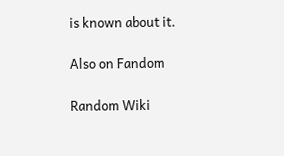is known about it.

Also on Fandom

Random Wiki